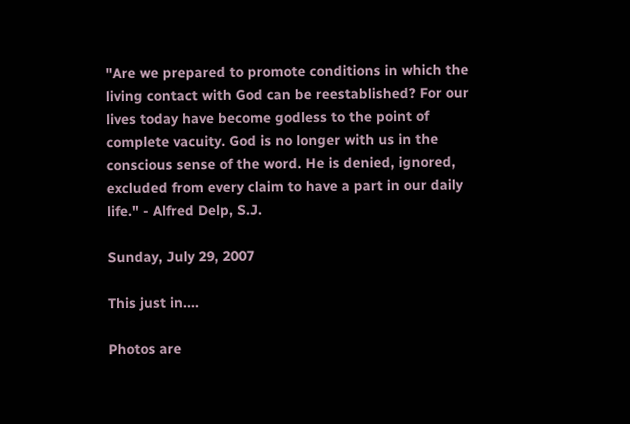"Are we prepared to promote conditions in which the living contact with God can be reestablished? For our lives today have become godless to the point of complete vacuity. God is no longer with us in the conscious sense of the word. He is denied, ignored, excluded from every claim to have a part in our daily life." - Alfred Delp, S.J.

Sunday, July 29, 2007

This just in....

Photos are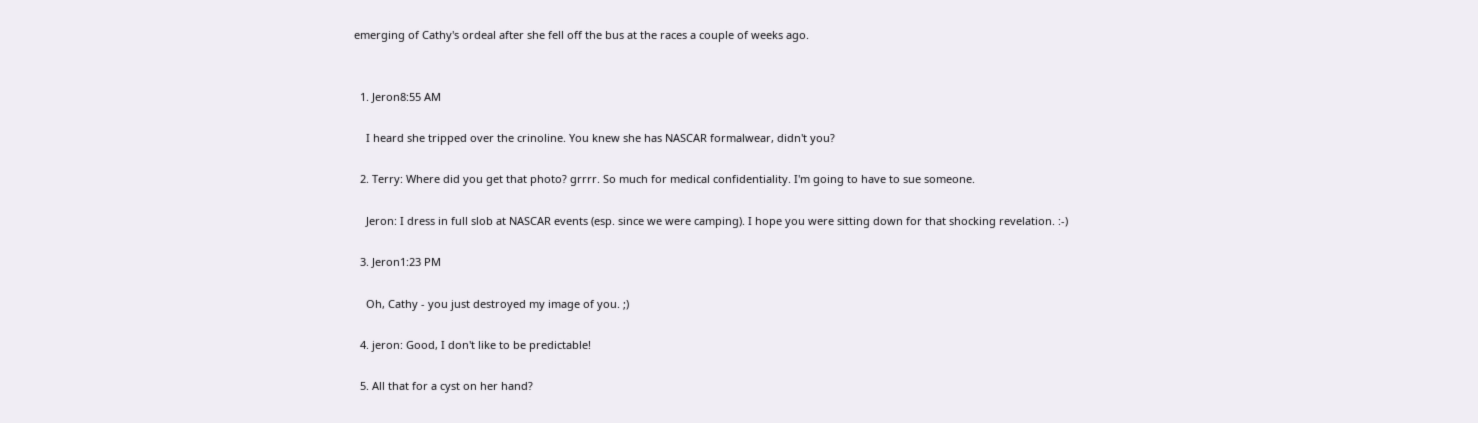emerging of Cathy's ordeal after she fell off the bus at the races a couple of weeks ago.


  1. Jeron8:55 AM

    I heard she tripped over the crinoline. You knew she has NASCAR formalwear, didn't you?

  2. Terry: Where did you get that photo? grrrr. So much for medical confidentiality. I'm going to have to sue someone.

    Jeron: I dress in full slob at NASCAR events (esp. since we were camping). I hope you were sitting down for that shocking revelation. :-)

  3. Jeron1:23 PM

    Oh, Cathy - you just destroyed my image of you. ;)

  4. jeron: Good, I don't like to be predictable!

  5. All that for a cyst on her hand?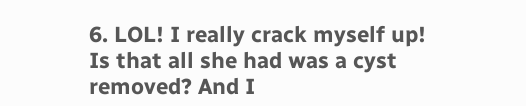6. LOL! I really crack myself up! Is that all she had was a cyst removed? And I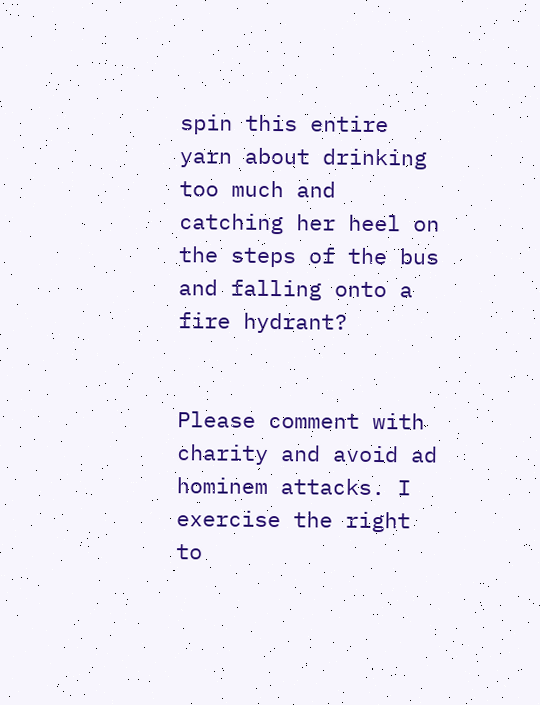spin this entire yarn about drinking too much and catching her heel on the steps of the bus and falling onto a fire hydrant?


Please comment with charity and avoid ad hominem attacks. I exercise the right to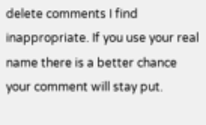delete comments I find inappropriate. If you use your real name there is a better chance your comment will stay put.